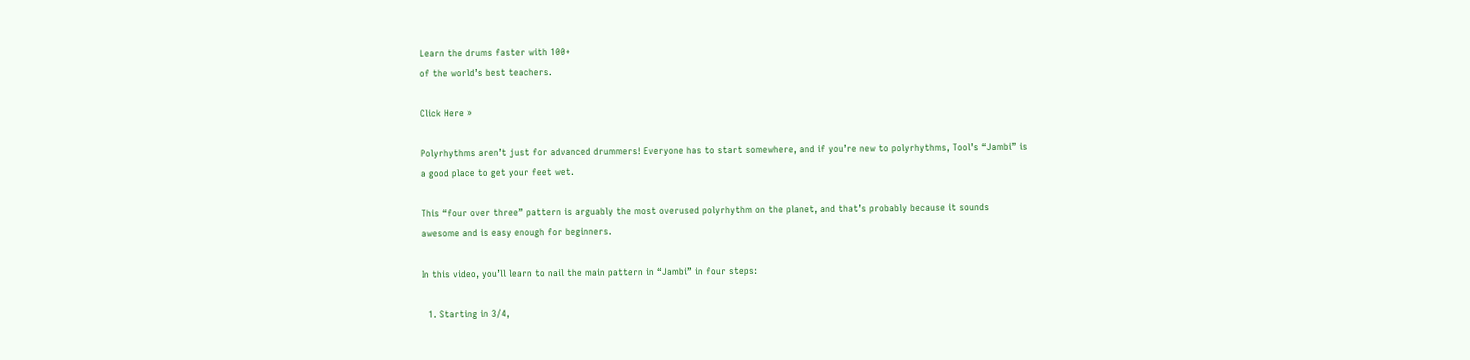Learn the drums faster with 100+
of the world’s best teachers.

Click Here »

Polyrhythms aren’t just for advanced drummers! Everyone has to start somewhere, and if you’re new to polyrhythms, Tool’s “Jambi” is a good place to get your feet wet.

This “four over three” pattern is arguably the most overused polyrhythm on the planet, and that’s probably because it sounds awesome and is easy enough for beginners.

In this video, you’ll learn to nail the main pattern in “Jambi” in four steps:

  1. Starting in 3/4,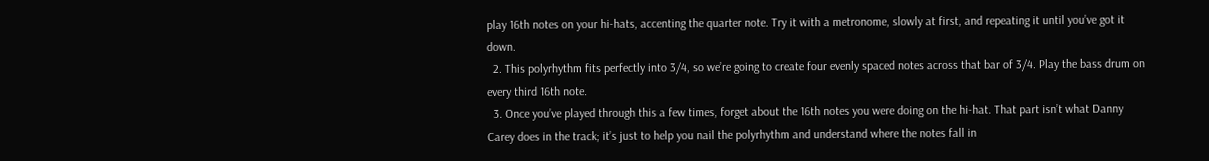play 16th notes on your hi-hats, accenting the quarter note. Try it with a metronome, slowly at first, and repeating it until you’ve got it down.
  2. This polyrhythm fits perfectly into 3/4, so we’re going to create four evenly spaced notes across that bar of 3/4. Play the bass drum on every third 16th note.
  3. Once you’ve played through this a few times, forget about the 16th notes you were doing on the hi-hat. That part isn’t what Danny Carey does in the track; it’s just to help you nail the polyrhythm and understand where the notes fall in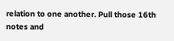relation to one another. Pull those 16th notes and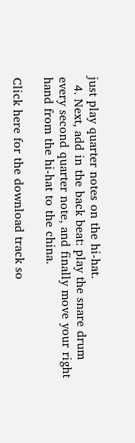just play quarter notes on the hi-hat.
  4. Next, add in the back beat: play the snare drum every second quarter note, and finally move your right hand from the hi-hat to the china.

Click here for the download track so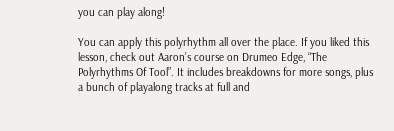you can play along!

You can apply this polyrhythm all over the place. If you liked this lesson, check out Aaron’s course on Drumeo Edge, “The Polyrhythms Of Tool”. It includes breakdowns for more songs, plus a bunch of playalong tracks at full and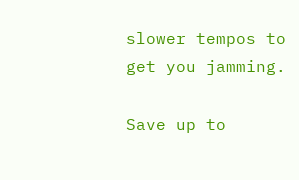slower tempos to get you jamming.

Save up to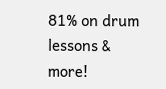81% on drum lessons & more!